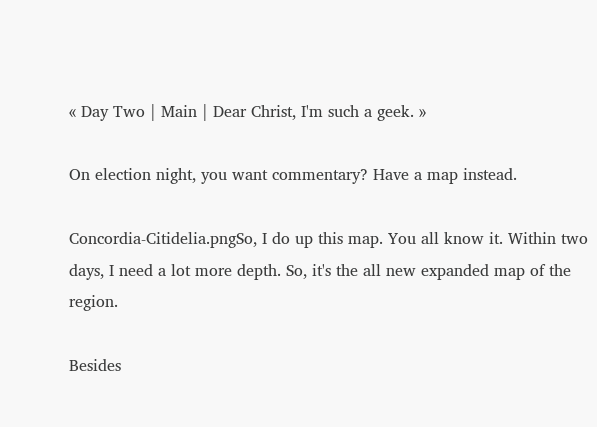« Day Two | Main | Dear Christ, I'm such a geek. »

On election night, you want commentary? Have a map instead.

Concordia-Citidelia.pngSo, I do up this map. You all know it. Within two days, I need a lot more depth. So, it's the all new expanded map of the region.

Besides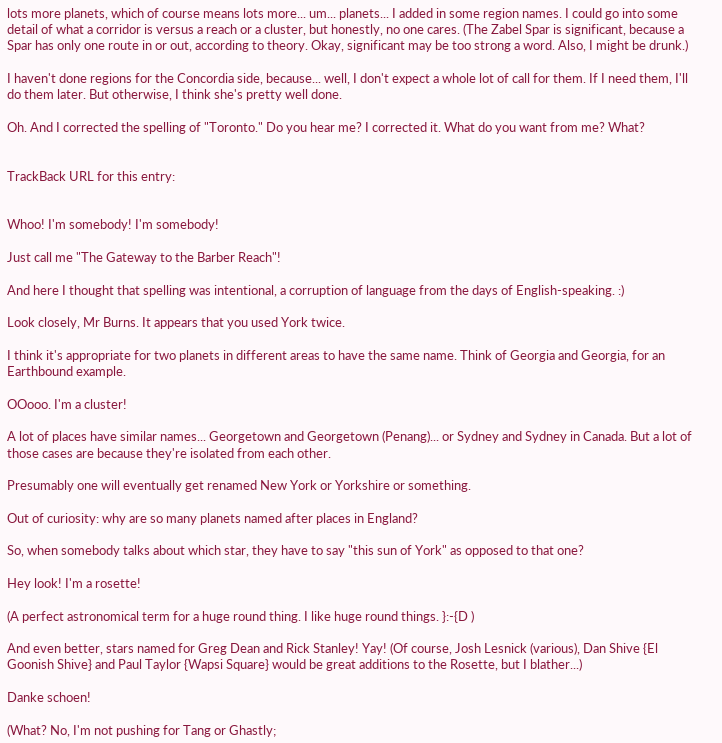lots more planets, which of course means lots more... um... planets... I added in some region names. I could go into some detail of what a corridor is versus a reach or a cluster, but honestly, no one cares. (The Zabel Spar is significant, because a Spar has only one route in or out, according to theory. Okay, significant may be too strong a word. Also, I might be drunk.)

I haven't done regions for the Concordia side, because... well, I don't expect a whole lot of call for them. If I need them, I'll do them later. But otherwise, I think she's pretty well done.

Oh. And I corrected the spelling of "Toronto." Do you hear me? I corrected it. What do you want from me? What?


TrackBack URL for this entry:


Whoo! I'm somebody! I'm somebody!

Just call me "The Gateway to the Barber Reach"!

And here I thought that spelling was intentional, a corruption of language from the days of English-speaking. :)

Look closely, Mr Burns. It appears that you used York twice.

I think it's appropriate for two planets in different areas to have the same name. Think of Georgia and Georgia, for an Earthbound example.

OOooo. I'm a cluster!

A lot of places have similar names... Georgetown and Georgetown (Penang)... or Sydney and Sydney in Canada. But a lot of those cases are because they're isolated from each other.

Presumably one will eventually get renamed New York or Yorkshire or something.

Out of curiosity: why are so many planets named after places in England?

So, when somebody talks about which star, they have to say "this sun of York" as opposed to that one?

Hey look! I'm a rosette!

(A perfect astronomical term for a huge round thing. I like huge round things. }:-{D )

And even better, stars named for Greg Dean and Rick Stanley! Yay! (Of course, Josh Lesnick (various), Dan Shive {El Goonish Shive} and Paul Taylor {Wapsi Square} would be great additions to the Rosette, but I blather...)

Danke schoen!

(What? No, I'm not pushing for Tang or Ghastly;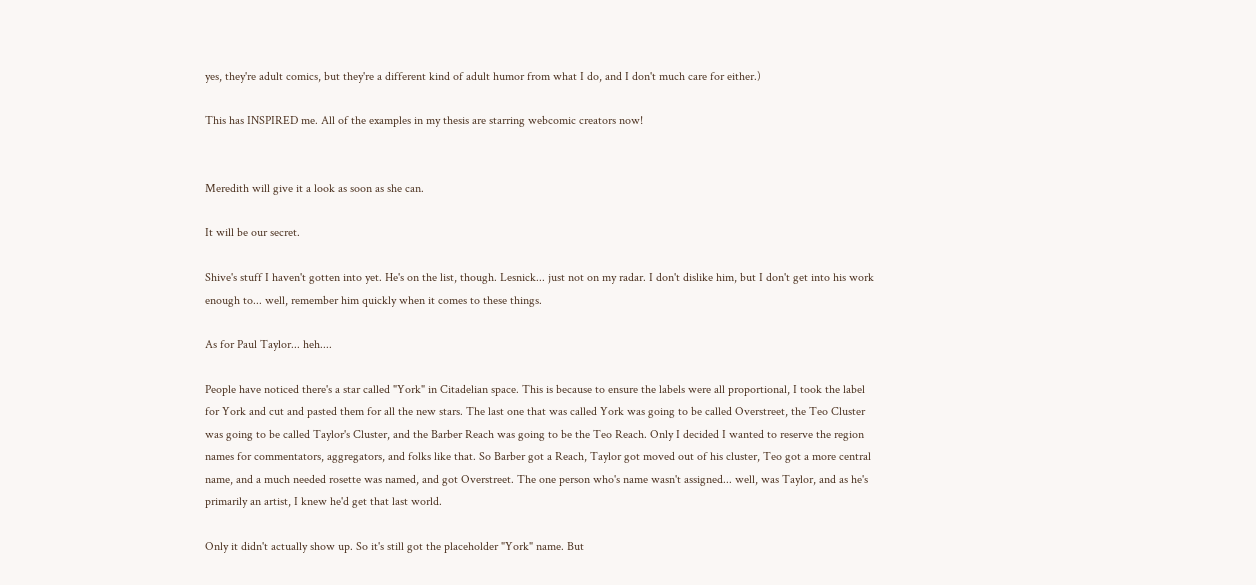yes, they're adult comics, but they're a different kind of adult humor from what I do, and I don't much care for either.)

This has INSPIRED me. All of the examples in my thesis are starring webcomic creators now!


Meredith will give it a look as soon as she can.

It will be our secret.

Shive's stuff I haven't gotten into yet. He's on the list, though. Lesnick... just not on my radar. I don't dislike him, but I don't get into his work enough to... well, remember him quickly when it comes to these things.

As for Paul Taylor... heh....

People have noticed there's a star called "York" in Citadelian space. This is because to ensure the labels were all proportional, I took the label for York and cut and pasted them for all the new stars. The last one that was called York was going to be called Overstreet, the Teo Cluster was going to be called Taylor's Cluster, and the Barber Reach was going to be the Teo Reach. Only I decided I wanted to reserve the region names for commentators, aggregators, and folks like that. So Barber got a Reach, Taylor got moved out of his cluster, Teo got a more central name, and a much needed rosette was named, and got Overstreet. The one person who's name wasn't assigned... well, was Taylor, and as he's primarily an artist, I knew he'd get that last world.

Only it didn't actually show up. So it's still got the placeholder "York" name. But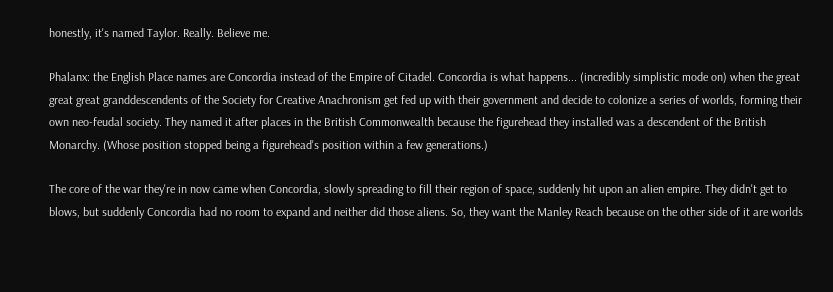honestly, it's named Taylor. Really. Believe me.

Phalanx: the English Place names are Concordia instead of the Empire of Citadel. Concordia is what happens... (incredibly simplistic mode on) when the great great great granddescendents of the Society for Creative Anachronism get fed up with their government and decide to colonize a series of worlds, forming their own neo-feudal society. They named it after places in the British Commonwealth because the figurehead they installed was a descendent of the British Monarchy. (Whose position stopped being a figurehead's position within a few generations.)

The core of the war they're in now came when Concordia, slowly spreading to fill their region of space, suddenly hit upon an alien empire. They didn't get to blows, but suddenly Concordia had no room to expand and neither did those aliens. So, they want the Manley Reach because on the other side of it are worlds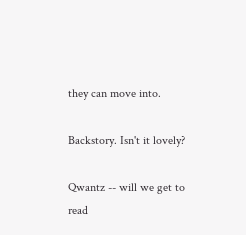they can move into.

Backstory. Isn't it lovely?

Qwantz -- will we get to read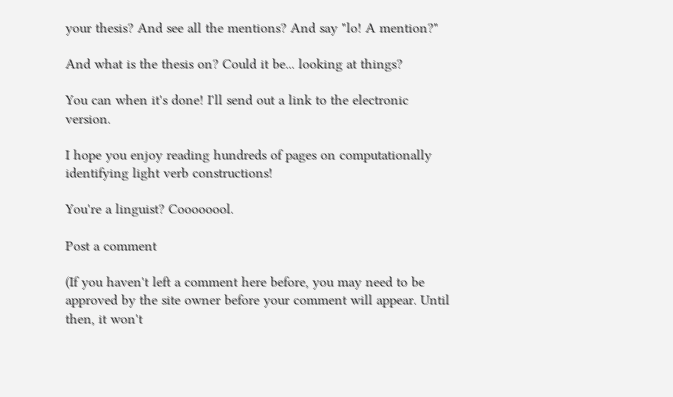your thesis? And see all the mentions? And say "lo! A mention?"

And what is the thesis on? Could it be... looking at things?

You can when it's done! I'll send out a link to the electronic version.

I hope you enjoy reading hundreds of pages on computationally identifying light verb constructions!

You're a linguist? Coooooool.

Post a comment

(If you haven't left a comment here before, you may need to be approved by the site owner before your comment will appear. Until then, it won't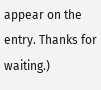appear on the entry. Thanks for waiting.)